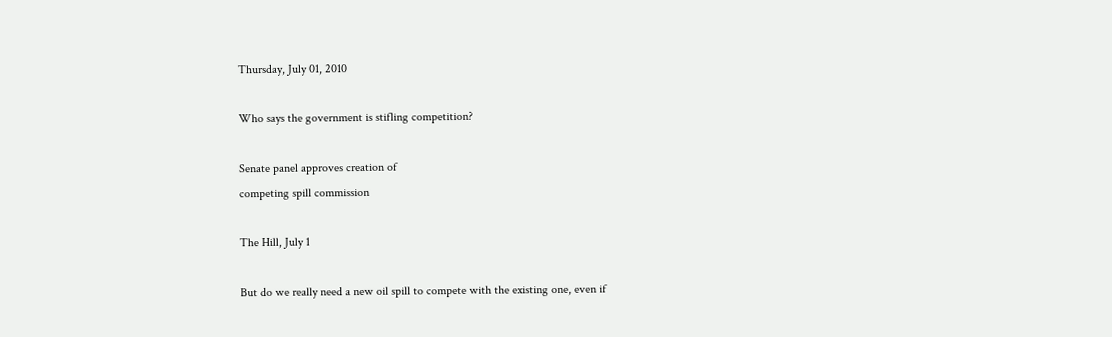Thursday, July 01, 2010

Who says the government is stifling competition?

Senate panel approves creation of
competing spill commission

The Hill, July 1

But do we really need a new oil spill to compete with the existing one, even if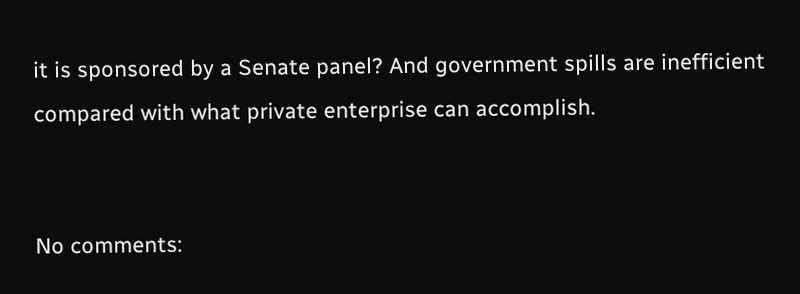it is sponsored by a Senate panel? And government spills are inefficient compared with what private enterprise can accomplish.


No comments: